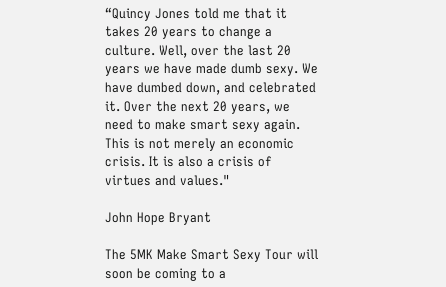“Quincy Jones told me that it takes 20 years to change a culture. Well, over the last 20 years we have made dumb sexy. We have dumbed down, and celebrated it. Over the next 20 years, we need to make smart sexy again. This is not merely an economic crisis. It is also a crisis of virtues and values."

John Hope Bryant

The 5MK Make Smart Sexy Tour will soon be coming to a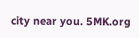city near you. 5MK.org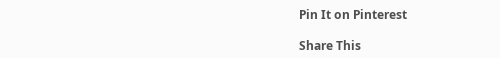Pin It on Pinterest

Share This